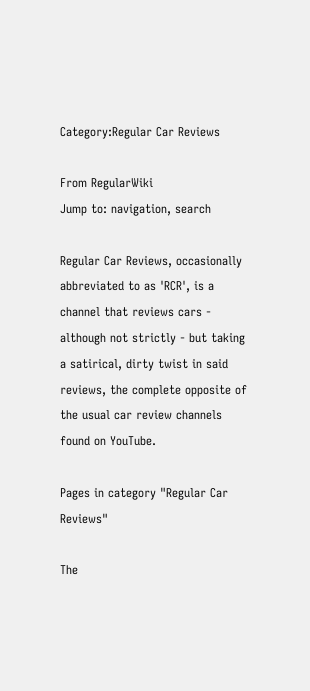Category:Regular Car Reviews

From RegularWiki
Jump to: navigation, search

Regular Car Reviews, occasionally abbreviated to as 'RCR', is a channel that reviews cars - although not strictly - but taking a satirical, dirty twist in said reviews, the complete opposite of the usual car review channels found on YouTube.

Pages in category "Regular Car Reviews"

The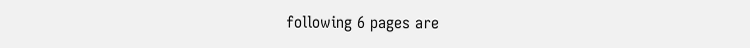following 6 pages are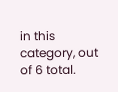in this category, out of 6 total.